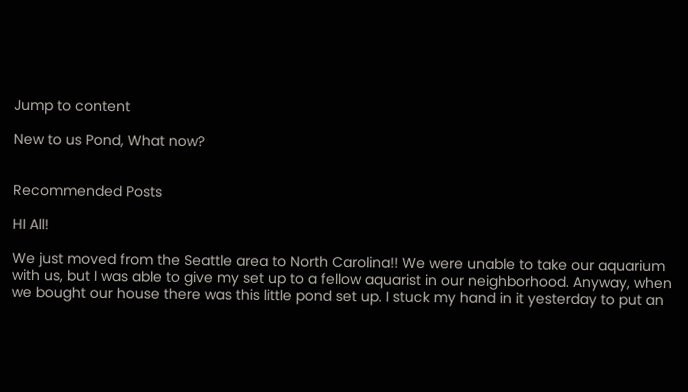Jump to content

New to us Pond, What now?


Recommended Posts

HI All!

We just moved from the Seattle area to North Carolina!! We were unable to take our aquarium with us, but I was able to give my set up to a fellow aquarist in our neighborhood. Anyway, when we bought our house there was this little pond set up. I stuck my hand in it yesterday to put an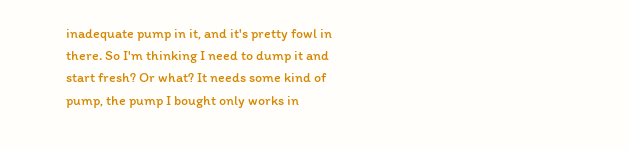inadequate pump in it, and it's pretty fowl in there. So I'm thinking I need to dump it and start fresh? Or what? It needs some kind of pump, the pump I bought only works in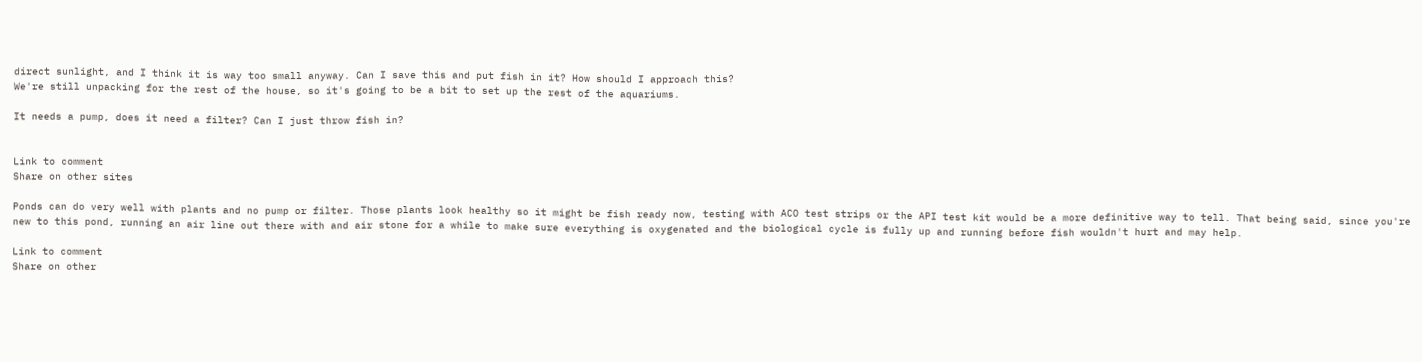direct sunlight, and I think it is way too small anyway. Can I save this and put fish in it? How should I approach this?
We're still unpacking for the rest of the house, so it's going to be a bit to set up the rest of the aquariums.

It needs a pump, does it need a filter? Can I just throw fish in?


Link to comment
Share on other sites

Ponds can do very well with plants and no pump or filter. Those plants look healthy so it might be fish ready now, testing with ACO test strips or the API test kit would be a more definitive way to tell. That being said, since you're new to this pond, running an air line out there with and air stone for a while to make sure everything is oxygenated and the biological cycle is fully up and running before fish wouldn't hurt and may help.

Link to comment
Share on other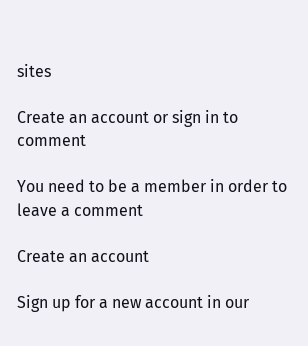sites

Create an account or sign in to comment

You need to be a member in order to leave a comment

Create an account

Sign up for a new account in our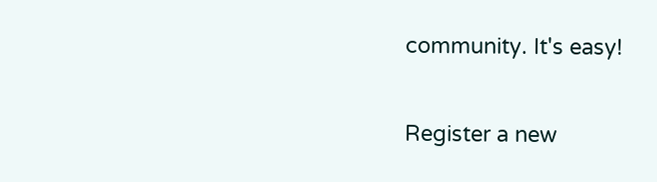community. It's easy!

Register a new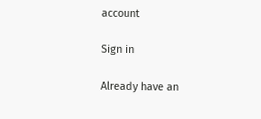account

Sign in

Already have an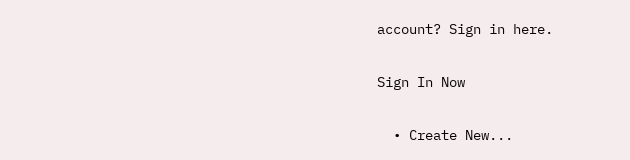account? Sign in here.

Sign In Now

  • Create New...